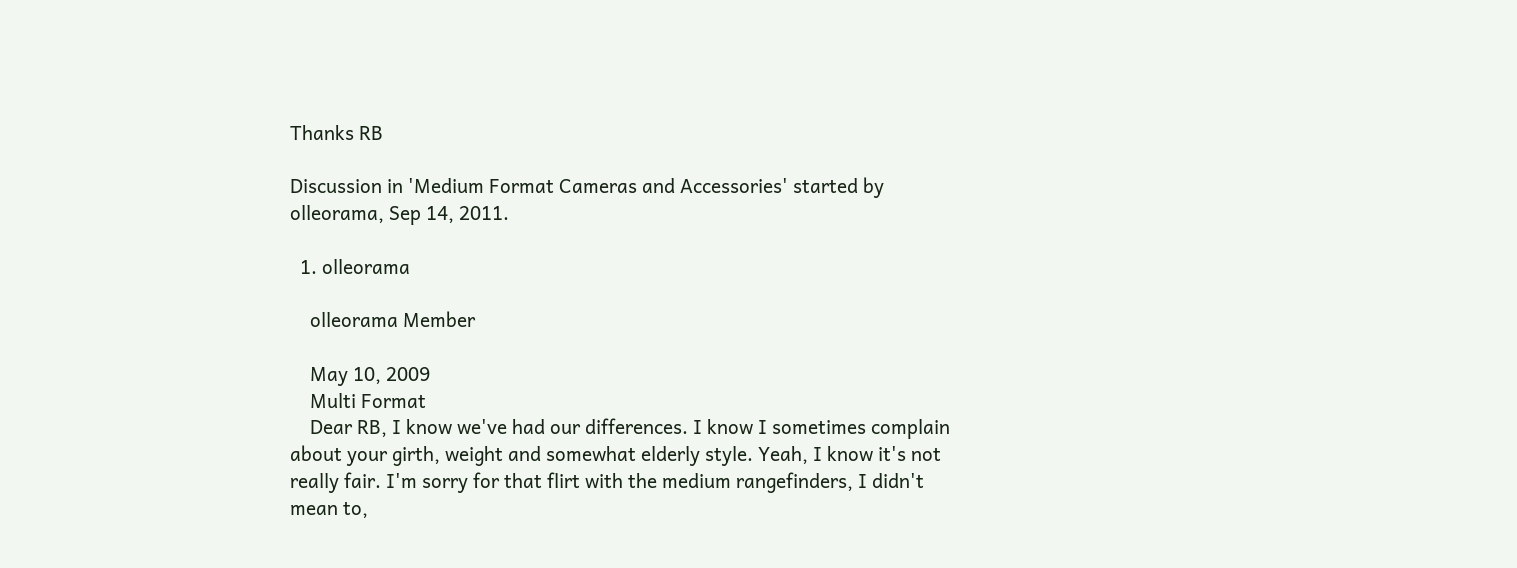Thanks RB

Discussion in 'Medium Format Cameras and Accessories' started by olleorama, Sep 14, 2011.

  1. olleorama

    olleorama Member

    May 10, 2009
    Multi Format
    Dear RB, I know we've had our differences. I know I sometimes complain about your girth, weight and somewhat elderly style. Yeah, I know it's not really fair. I'm sorry for that flirt with the medium rangefinders, I didn't mean to,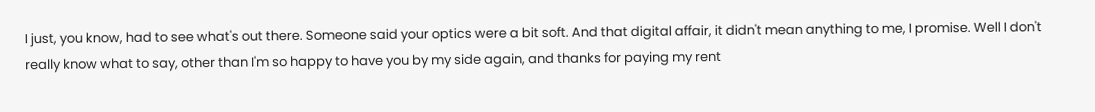I just, you know, had to see what's out there. Someone said your optics were a bit soft. And that digital affair, it didn't mean anything to me, I promise. Well I don't really know what to say, other than I'm so happy to have you by my side again, and thanks for paying my rent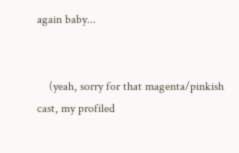again baby...


    (yeah, sorry for that magenta/pinkish cast, my profiled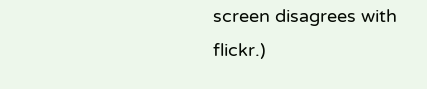screen disagrees with flickr.)